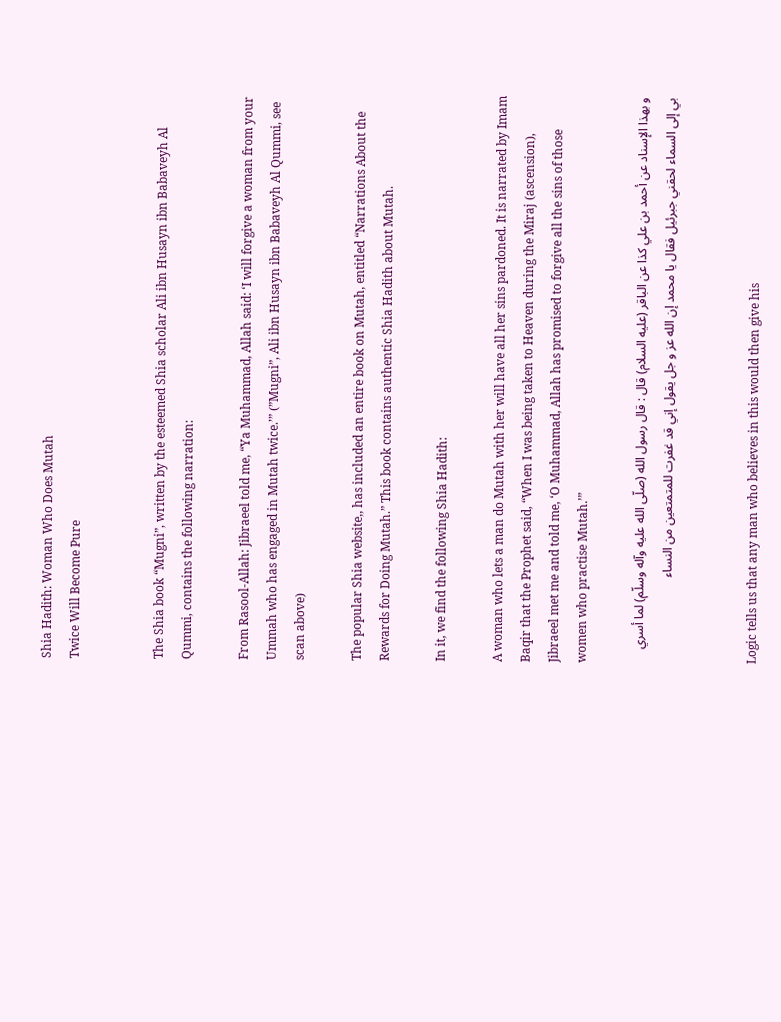Shia Hadith: Woman Who Does Mutah
Twice Will Become Pure


The Shia book “Mugni”, written by the esteemed Shia scholar Ali ibn Husayn ibn Babaveyh Al Qummi, contains the following narration:

From Rasool-Allah: Jibraeel told me, “Ya Muhammad, Allah said: ‘I will forgive a woman from your Ummah who has engaged in Mutah twice.’” (”Mugni”, Ali ibn Husayn ibn Babaveyh Al Qummi, see scan above)

The popular Shia website,, has included an entire book on Mutah, entitled “Narrations About the Rewards for Doing Mutah.” This book contains authentic Shia Hadith about Mutah.

In it, we find the following Shia Hadith:

A woman who lets a man do Mutah with her will have all her sins pardoned. It is narrated by Imam Baqir that the Prophet said, “When I was being taken to Heaven during the Miraj (ascension), Jibraeel met me and told me, ‘O Muhammad, Allah has promised to forgive all the sins of those women who practise Mutah.’”

و بهذا الإسناد عن أحمد بن علي كذا عن الباقر (عليه السلام) قال : قال رسول الله (صلّى الله عليه وآله وسلّم) لما أسري بي إلى السماء لحقني جبرئيل فقال يا محمد إن الله عز و جل يقول إني قد غفرت للمتمتعين من النساء


Logic tells us that any man who believes in this would then give his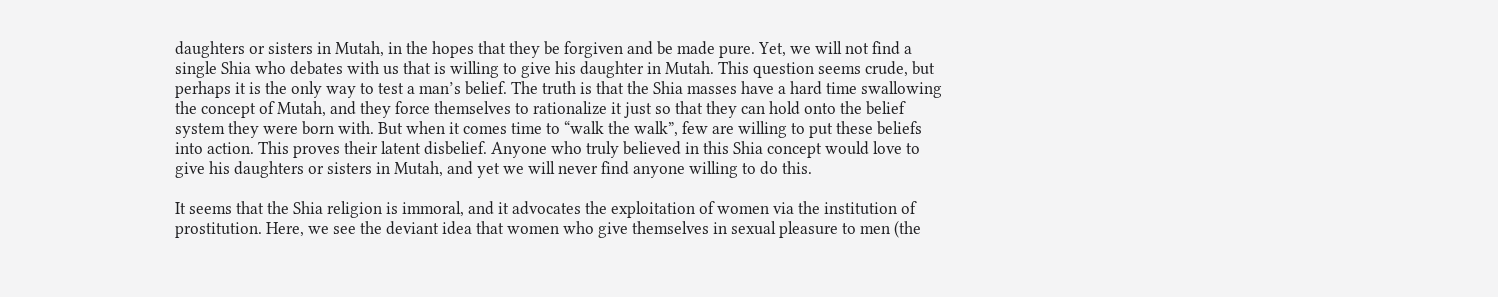daughters or sisters in Mutah, in the hopes that they be forgiven and be made pure. Yet, we will not find a single Shia who debates with us that is willing to give his daughter in Mutah. This question seems crude, but perhaps it is the only way to test a man’s belief. The truth is that the Shia masses have a hard time swallowing the concept of Mutah, and they force themselves to rationalize it just so that they can hold onto the belief system they were born with. But when it comes time to “walk the walk”, few are willing to put these beliefs into action. This proves their latent disbelief. Anyone who truly believed in this Shia concept would love to give his daughters or sisters in Mutah, and yet we will never find anyone willing to do this.

It seems that the Shia religion is immoral, and it advocates the exploitation of women via the institution of prostitution. Here, we see the deviant idea that women who give themselves in sexual pleasure to men (the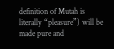definition of Mutah is literally “pleasure”) will be made pure and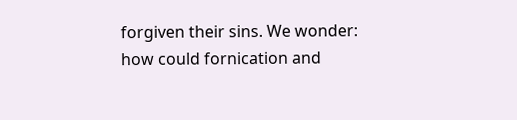forgiven their sins. We wonder: how could fornication and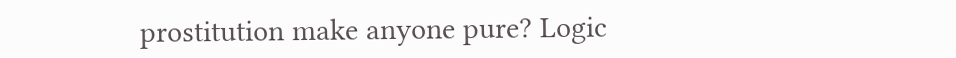prostitution make anyone pure? Logic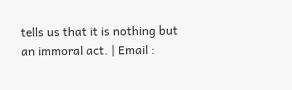tells us that it is nothing but an immoral act. | Email :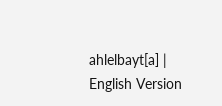ahlelbayt[a] | English Version